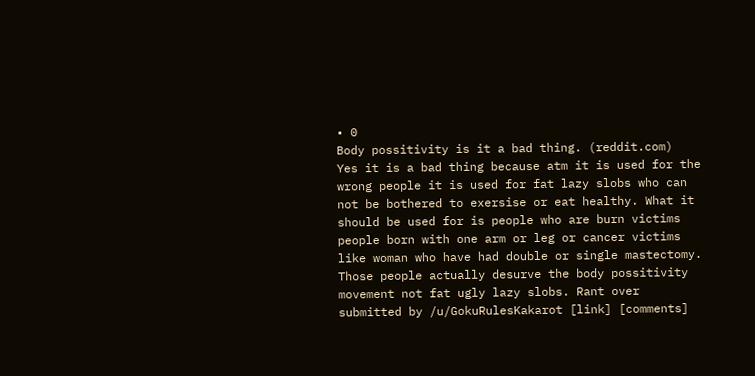• 0
Body possitivity is it a bad thing. (reddit.com)
Yes it is a bad thing because atm it is used for the wrong people it is used for fat lazy slobs who can not be bothered to exersise or eat healthy. What it should be used for is people who are burn victims people born with one arm or leg or cancer victims like woman who have had double or single mastectomy. Those people actually desurve the body possitivity movement not fat ugly lazy slobs. Rant over submitted by /u/GokuRulesKakarot [link] [comments]